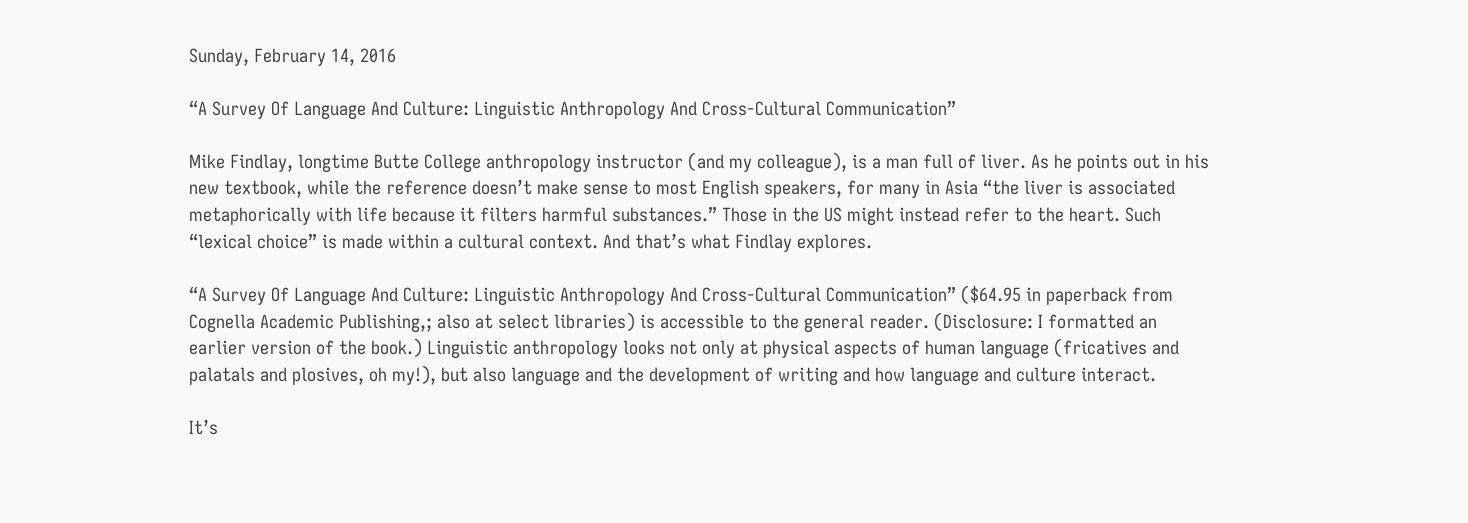Sunday, February 14, 2016

“A Survey Of Language And Culture: Linguistic Anthropology And Cross-Cultural Communication”

Mike Findlay, longtime Butte College anthropology instructor (and my colleague), is a man full of liver. As he points out in his new textbook, while the reference doesn’t make sense to most English speakers, for many in Asia “the liver is associated metaphorically with life because it filters harmful substances.” Those in the US might instead refer to the heart. Such “lexical choice” is made within a cultural context. And that’s what Findlay explores.

“A Survey Of Language And Culture: Linguistic Anthropology And Cross-Cultural Communication” ($64.95 in paperback from Cognella Academic Publishing,; also at select libraries) is accessible to the general reader. (Disclosure: I formatted an earlier version of the book.) Linguistic anthropology looks not only at physical aspects of human language (fricatives and palatals and plosives, oh my!), but also language and the development of writing and how language and culture interact.

It’s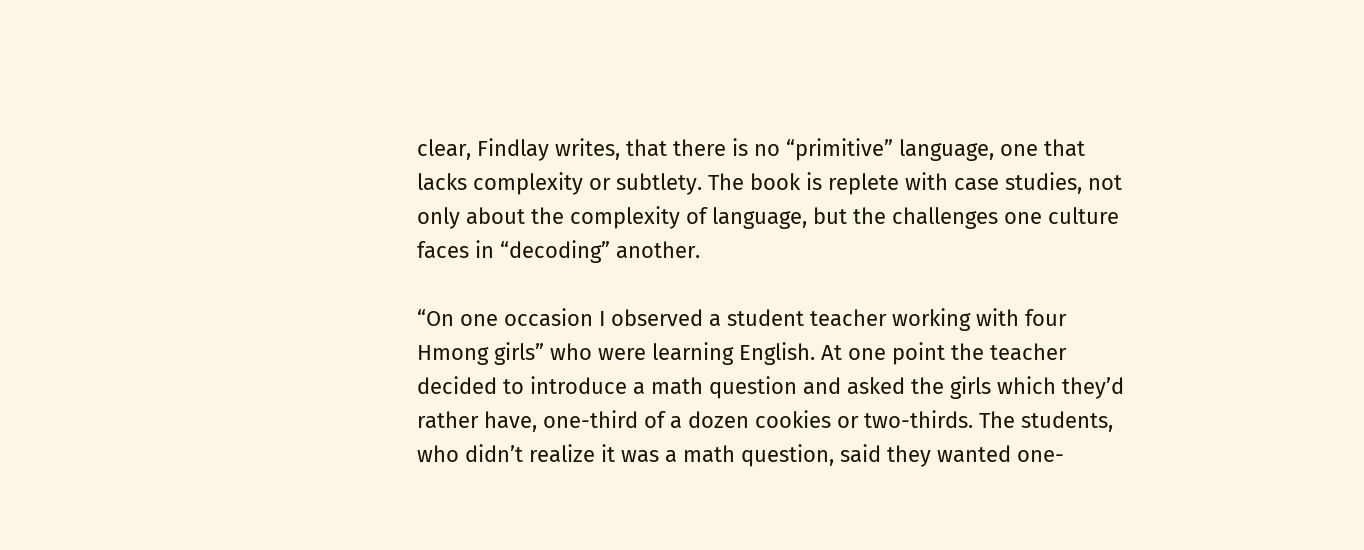clear, Findlay writes, that there is no “primitive” language, one that lacks complexity or subtlety. The book is replete with case studies, not only about the complexity of language, but the challenges one culture faces in “decoding” another.

“On one occasion I observed a student teacher working with four Hmong girls” who were learning English. At one point the teacher decided to introduce a math question and asked the girls which they’d rather have, one-third of a dozen cookies or two-thirds. The students, who didn’t realize it was a math question, said they wanted one-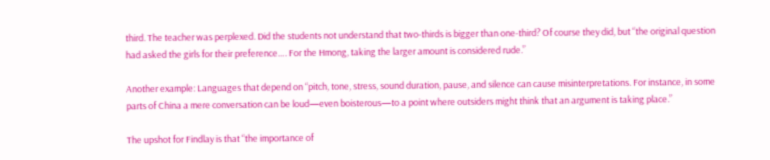third. The teacher was perplexed. Did the students not understand that two-thirds is bigger than one-third? Of course they did, but “the original question had asked the girls for their preference…. For the Hmong, taking the larger amount is considered rude.”

Another example: Languages that depend on “pitch, tone, stress, sound duration, pause, and silence can cause misinterpretations. For instance, in some parts of China a mere conversation can be loud—even boisterous—to a point where outsiders might think that an argument is taking place.”

The upshot for Findlay is that “the importance of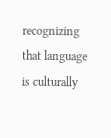recognizing that language is culturally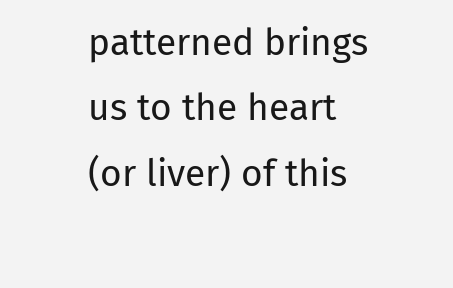patterned brings us to the heart (or liver) of this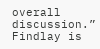overall discussion.” Findlay is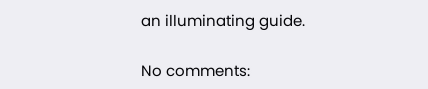an illuminating guide.

No comments: